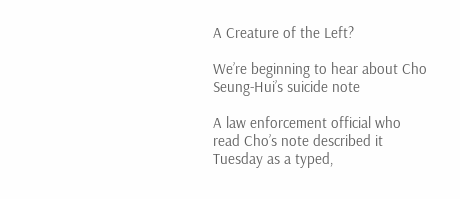A Creature of the Left?

We’re beginning to hear about Cho Seung-Hui’s suicide note

A law enforcement official who read Cho’s note described it Tuesday as a typed,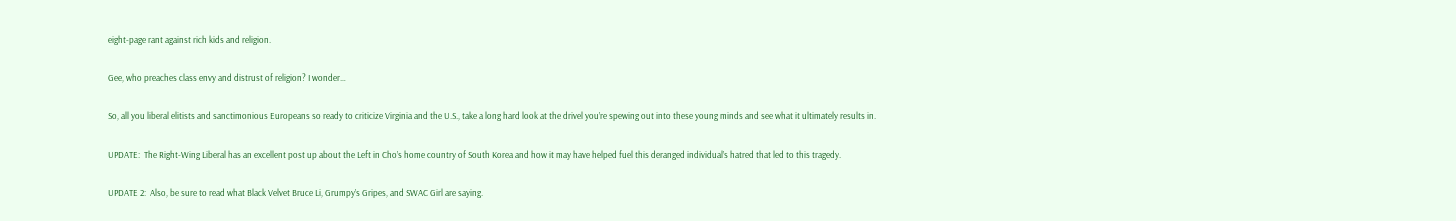eight-page rant against rich kids and religion.

Gee, who preaches class envy and distrust of religion? I wonder…

So, all you liberal elitists and sanctimonious Europeans so ready to criticize Virginia and the U.S., take a long hard look at the drivel you’re spewing out into these young minds and see what it ultimately results in.

UPDATE:  The Right-Wing Liberal has an excellent post up about the Left in Cho’s home country of South Korea and how it may have helped fuel this deranged individual’s hatred that led to this tragedy.

UPDATE 2:  Also, be sure to read what Black Velvet Bruce Li, Grumpy’s Gripes, and SWAC Girl are saying.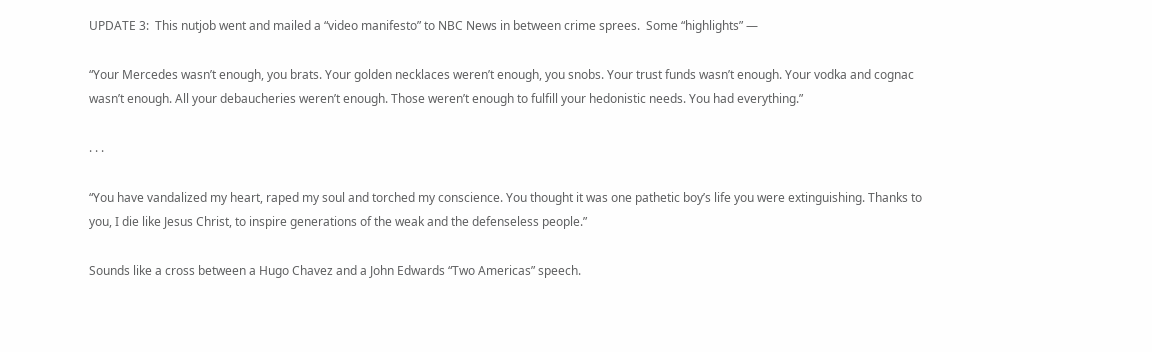UPDATE 3:  This nutjob went and mailed a “video manifesto” to NBC News in between crime sprees.  Some “highlights” —

“Your Mercedes wasn’t enough, you brats. Your golden necklaces weren’t enough, you snobs. Your trust funds wasn’t enough. Your vodka and cognac wasn’t enough. All your debaucheries weren’t enough. Those weren’t enough to fulfill your hedonistic needs. You had everything.”

. . .

“You have vandalized my heart, raped my soul and torched my conscience. You thought it was one pathetic boy’s life you were extinguishing. Thanks to you, I die like Jesus Christ, to inspire generations of the weak and the defenseless people.”

Sounds like a cross between a Hugo Chavez and a John Edwards “Two Americas” speech.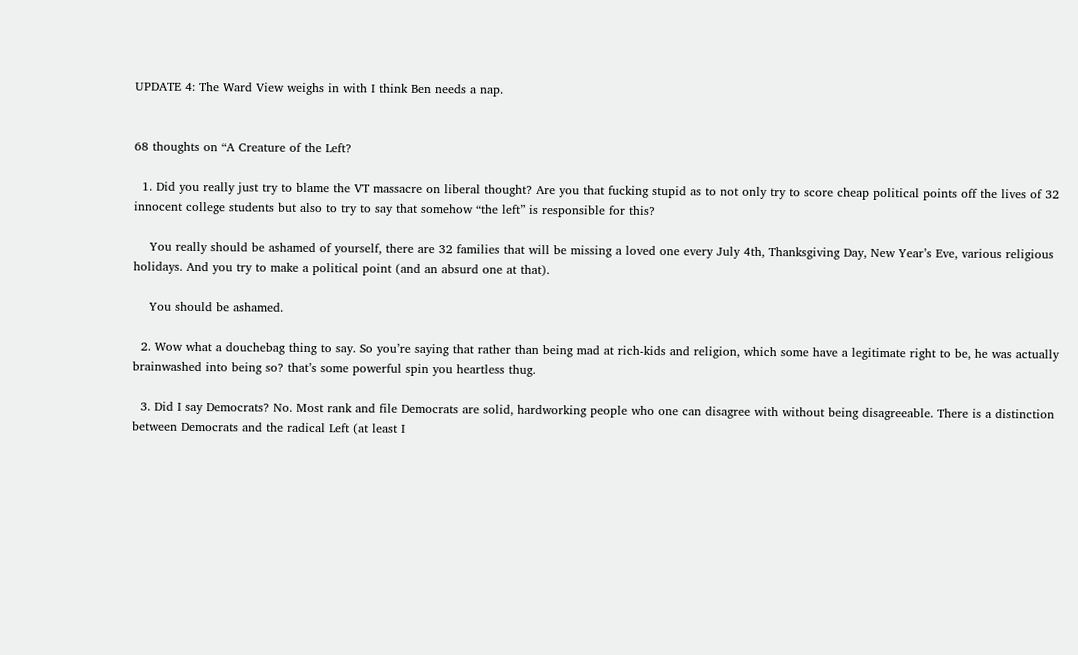UPDATE 4: The Ward View weighs in with I think Ben needs a nap.


68 thoughts on “A Creature of the Left?

  1. Did you really just try to blame the VT massacre on liberal thought? Are you that fucking stupid as to not only try to score cheap political points off the lives of 32 innocent college students but also to try to say that somehow “the left” is responsible for this?

    You really should be ashamed of yourself, there are 32 families that will be missing a loved one every July 4th, Thanksgiving Day, New Year’s Eve, various religious holidays. And you try to make a political point (and an absurd one at that).

    You should be ashamed.

  2. Wow what a douchebag thing to say. So you’re saying that rather than being mad at rich-kids and religion, which some have a legitimate right to be, he was actually brainwashed into being so? that’s some powerful spin you heartless thug.

  3. Did I say Democrats? No. Most rank and file Democrats are solid, hardworking people who one can disagree with without being disagreeable. There is a distinction between Democrats and the radical Left (at least I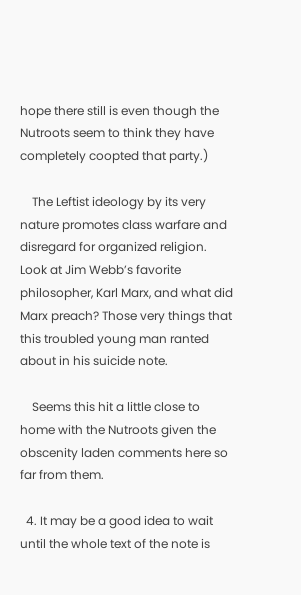hope there still is even though the Nutroots seem to think they have completely coopted that party.)

    The Leftist ideology by its very nature promotes class warfare and disregard for organized religion. Look at Jim Webb’s favorite philosopher, Karl Marx, and what did Marx preach? Those very things that this troubled young man ranted about in his suicide note.

    Seems this hit a little close to home with the Nutroots given the obscenity laden comments here so far from them.

  4. It may be a good idea to wait until the whole text of the note is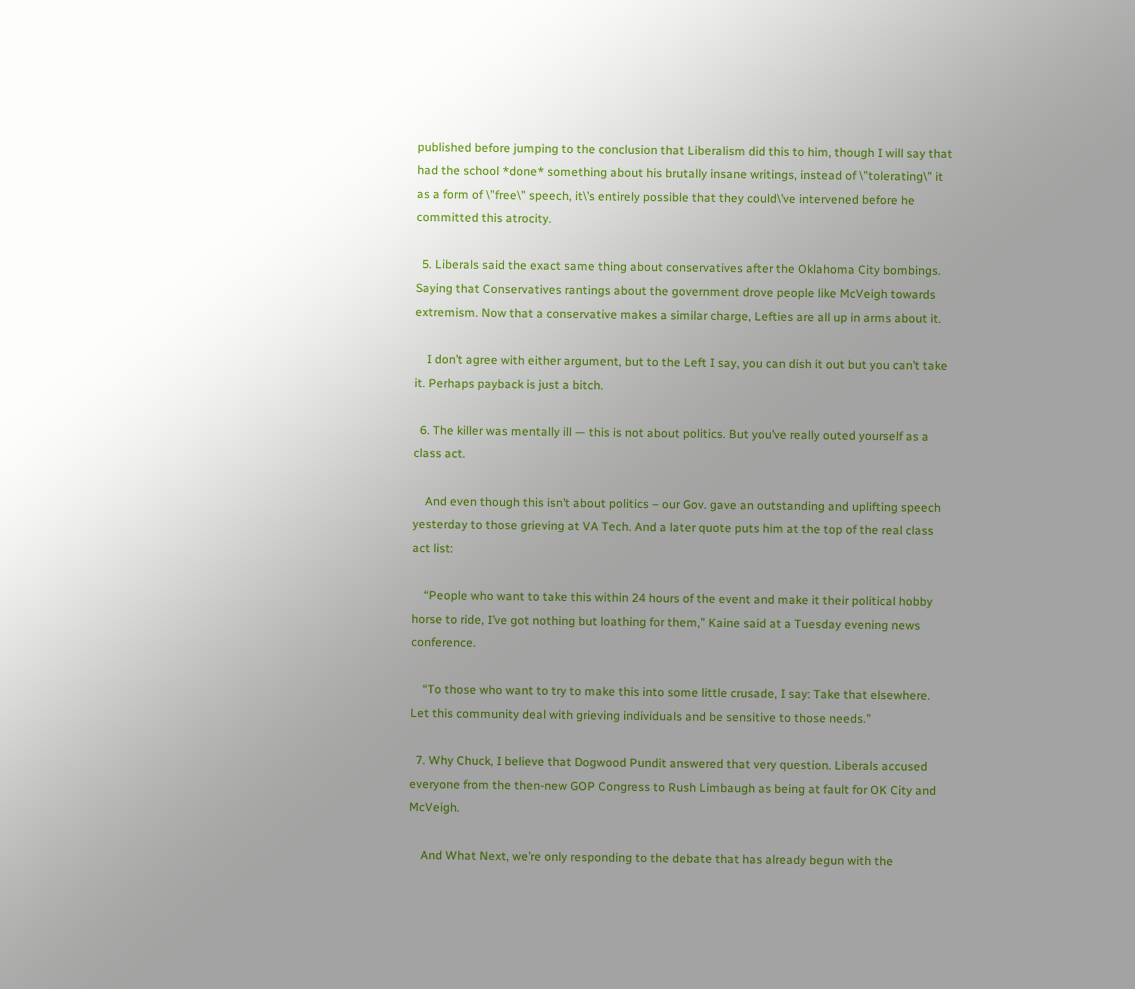published before jumping to the conclusion that Liberalism did this to him, though I will say that had the school *done* something about his brutally insane writings, instead of \”tolerating\” it as a form of \”free\” speech, it\’s entirely possible that they could\’ve intervened before he committed this atrocity.

  5. Liberals said the exact same thing about conservatives after the Oklahoma City bombings. Saying that Conservatives rantings about the government drove people like McVeigh towards extremism. Now that a conservative makes a similar charge, Lefties are all up in arms about it.

    I don’t agree with either argument, but to the Left I say, you can dish it out but you can’t take it. Perhaps payback is just a bitch.

  6. The killer was mentally ill — this is not about politics. But you’ve really outed yourself as a class act.

    And even though this isn’t about politics – our Gov. gave an outstanding and uplifting speech yesterday to those grieving at VA Tech. And a later quote puts him at the top of the real class act list:

    “People who want to take this within 24 hours of the event and make it their political hobby horse to ride, I’ve got nothing but loathing for them,” Kaine said at a Tuesday evening news conference.

    “To those who want to try to make this into some little crusade, I say: Take that elsewhere. Let this community deal with grieving individuals and be sensitive to those needs.”

  7. Why Chuck, I believe that Dogwood Pundit answered that very question. Liberals accused everyone from the then-new GOP Congress to Rush Limbaugh as being at fault for OK City and McVeigh.

    And What Next, we’re only responding to the debate that has already begun with the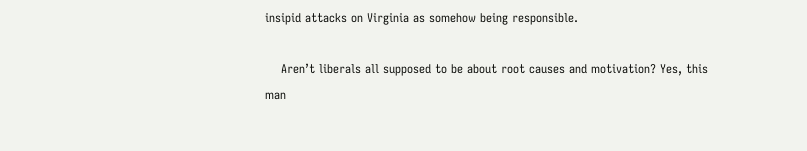insipid attacks on Virginia as somehow being responsible.

    Aren’t liberals all supposed to be about root causes and motivation? Yes, this man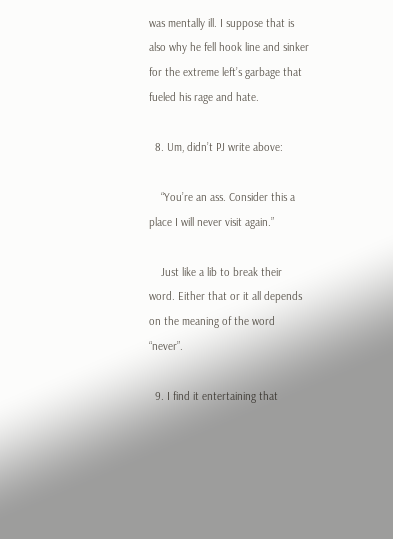was mentally ill. I suppose that is also why he fell hook line and sinker for the extreme left’s garbage that fueled his rage and hate.

  8. Um, didn’t PJ write above:

    “You’re an ass. Consider this a place I will never visit again.”

    Just like a lib to break their word. Either that or it all depends on the meaning of the word “never”.

  9. I find it entertaining that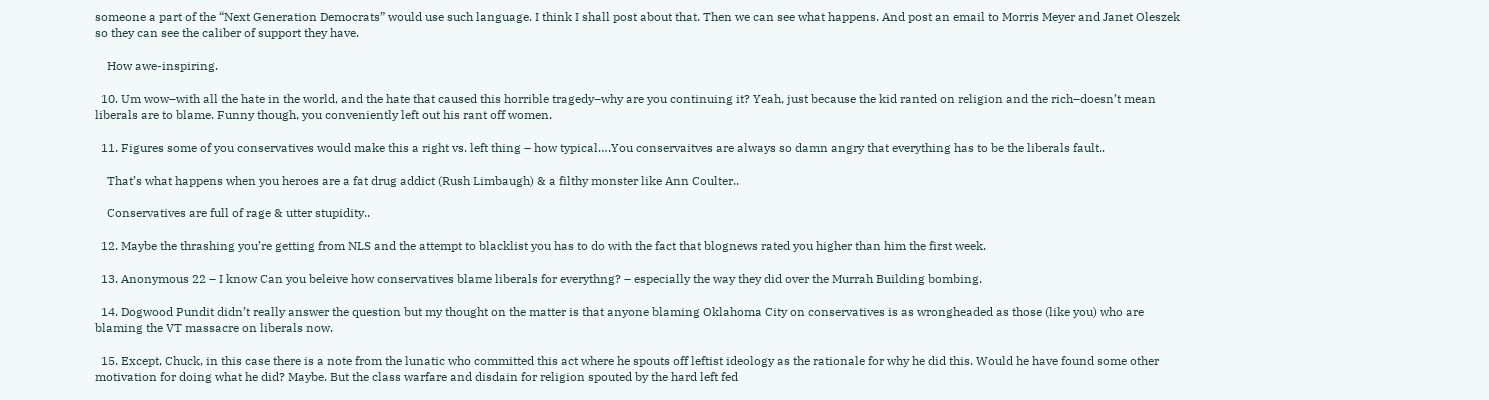someone a part of the “Next Generation Democrats” would use such language. I think I shall post about that. Then we can see what happens. And post an email to Morris Meyer and Janet Oleszek so they can see the caliber of support they have.

    How awe-inspiring.

  10. Um wow–with all the hate in the world, and the hate that caused this horrible tragedy–why are you continuing it? Yeah, just because the kid ranted on religion and the rich–doesn’t mean liberals are to blame. Funny though, you conveniently left out his rant off women.

  11. Figures some of you conservatives would make this a right vs. left thing – how typical….You conservaitves are always so damn angry that everything has to be the liberals fault..

    That’s what happens when you heroes are a fat drug addict (Rush Limbaugh) & a filthy monster like Ann Coulter..

    Conservatives are full of rage & utter stupidity..

  12. Maybe the thrashing you’re getting from NLS and the attempt to blacklist you has to do with the fact that blognews rated you higher than him the first week.

  13. Anonymous 22 – I know Can you beleive how conservatives blame liberals for everythng? – especially the way they did over the Murrah Building bombing.

  14. Dogwood Pundit didn’t really answer the question but my thought on the matter is that anyone blaming Oklahoma City on conservatives is as wrongheaded as those (like you) who are blaming the VT massacre on liberals now.

  15. Except, Chuck, in this case there is a note from the lunatic who committed this act where he spouts off leftist ideology as the rationale for why he did this. Would he have found some other motivation for doing what he did? Maybe. But the class warfare and disdain for religion spouted by the hard left fed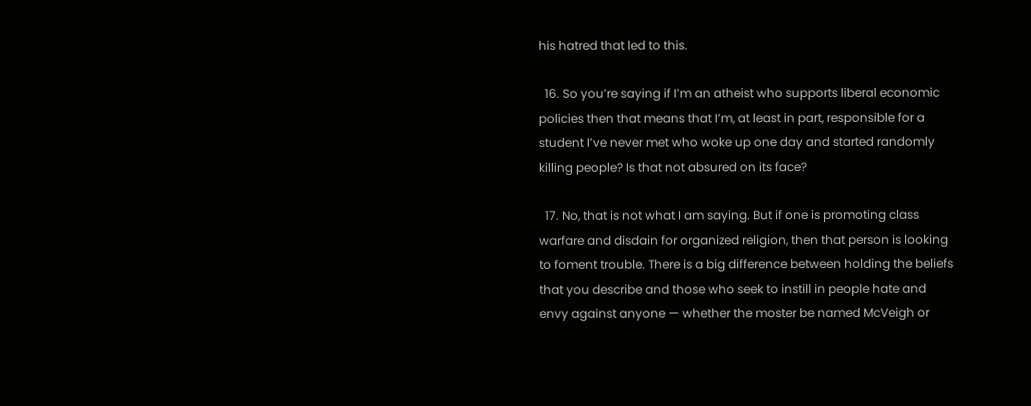his hatred that led to this.

  16. So you’re saying if I’m an atheist who supports liberal economic policies then that means that I’m, at least in part, responsible for a student I’ve never met who woke up one day and started randomly killing people? Is that not absured on its face?

  17. No, that is not what I am saying. But if one is promoting class warfare and disdain for organized religion, then that person is looking to foment trouble. There is a big difference between holding the beliefs that you describe and those who seek to instill in people hate and envy against anyone — whether the moster be named McVeigh or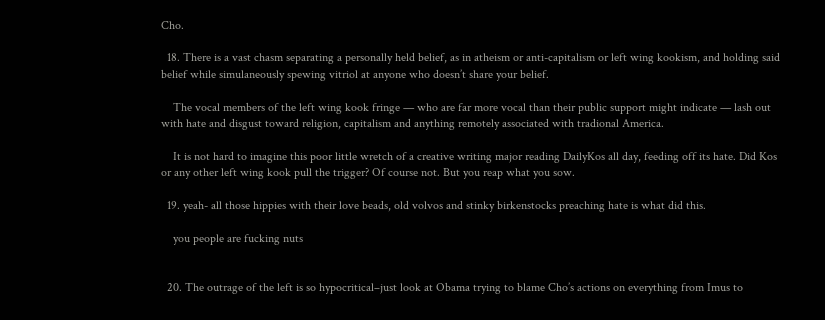Cho.

  18. There is a vast chasm separating a personally held belief, as in atheism or anti-capitalism or left wing kookism, and holding said belief while simulaneously spewing vitriol at anyone who doesn’t share your belief.

    The vocal members of the left wing kook fringe — who are far more vocal than their public support might indicate — lash out with hate and disgust toward religion, capitalism and anything remotely associated with tradional America.

    It is not hard to imagine this poor little wretch of a creative writing major reading DailyKos all day, feeding off its hate. Did Kos or any other left wing kook pull the trigger? Of course not. But you reap what you sow.

  19. yeah- all those hippies with their love beads, old volvos and stinky birkenstocks preaching hate is what did this.

    you people are fucking nuts


  20. The outrage of the left is so hypocritical–just look at Obama trying to blame Cho’s actions on everything from Imus to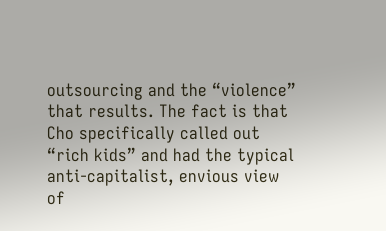outsourcing and the “violence” that results. The fact is that Cho specifically called out “rich kids” and had the typical anti-capitalist, envious view of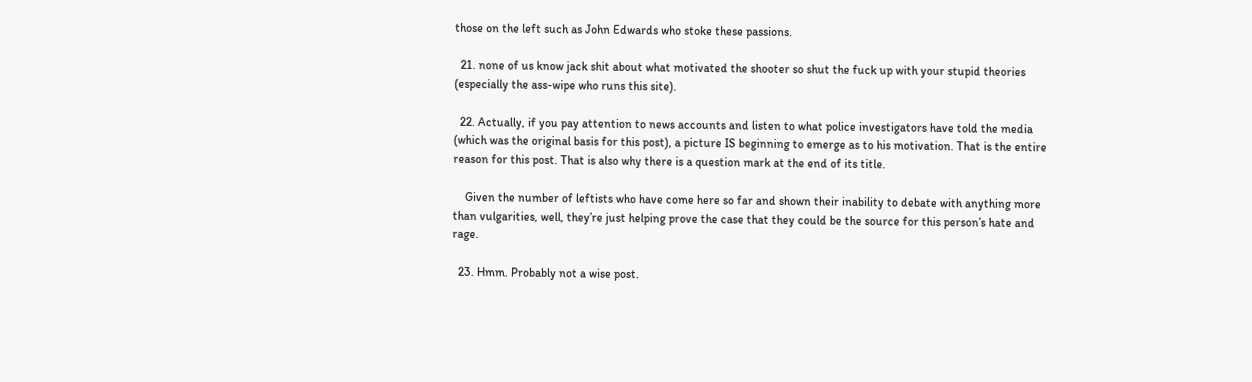those on the left such as John Edwards who stoke these passions.

  21. none of us know jack shit about what motivated the shooter so shut the fuck up with your stupid theories (especially the ass-wipe who runs this site).

  22. Actually, if you pay attention to news accounts and listen to what police investigators have told the media (which was the original basis for this post), a picture IS beginning to emerge as to his motivation. That is the entire reason for this post. That is also why there is a question mark at the end of its title.

    Given the number of leftists who have come here so far and shown their inability to debate with anything more than vulgarities, well, they’re just helping prove the case that they could be the source for this person’s hate and rage.

  23. Hmm. Probably not a wise post.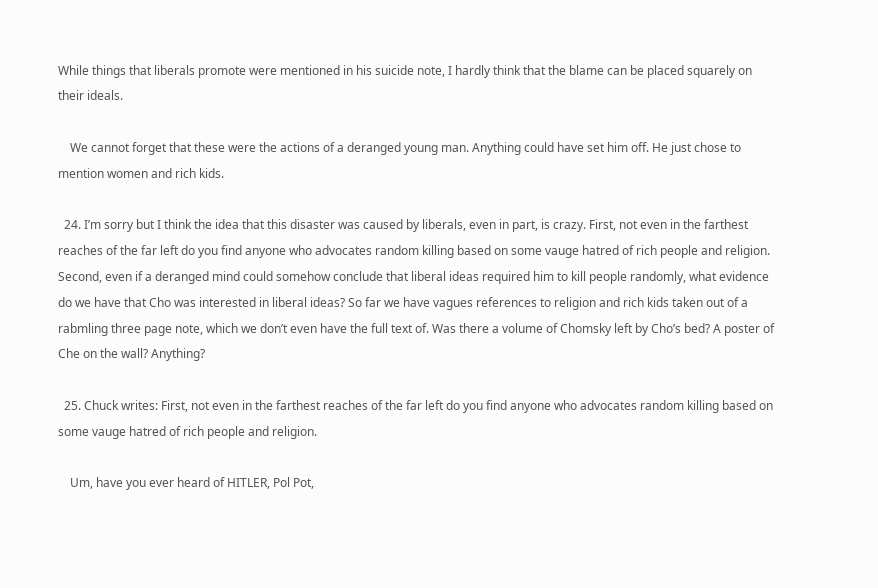While things that liberals promote were mentioned in his suicide note, I hardly think that the blame can be placed squarely on their ideals.

    We cannot forget that these were the actions of a deranged young man. Anything could have set him off. He just chose to mention women and rich kids.

  24. I’m sorry but I think the idea that this disaster was caused by liberals, even in part, is crazy. First, not even in the farthest reaches of the far left do you find anyone who advocates random killing based on some vauge hatred of rich people and religion. Second, even if a deranged mind could somehow conclude that liberal ideas required him to kill people randomly, what evidence do we have that Cho was interested in liberal ideas? So far we have vagues references to religion and rich kids taken out of a rabmling three page note, which we don’t even have the full text of. Was there a volume of Chomsky left by Cho’s bed? A poster of Che on the wall? Anything?

  25. Chuck writes: First, not even in the farthest reaches of the far left do you find anyone who advocates random killing based on some vauge hatred of rich people and religion.

    Um, have you ever heard of HITLER, Pol Pot,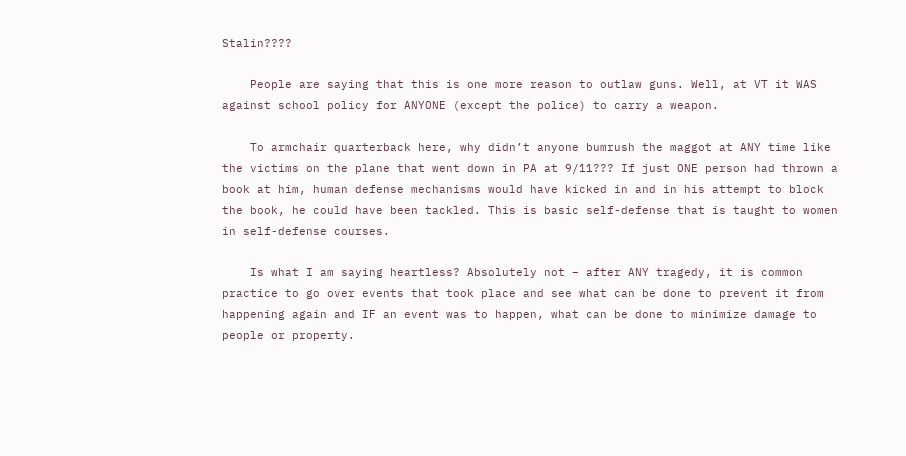Stalin????

    People are saying that this is one more reason to outlaw guns. Well, at VT it WAS against school policy for ANYONE (except the police) to carry a weapon.

    To armchair quarterback here, why didn’t anyone bumrush the maggot at ANY time like the victims on the plane that went down in PA at 9/11??? If just ONE person had thrown a book at him, human defense mechanisms would have kicked in and in his attempt to block the book, he could have been tackled. This is basic self-defense that is taught to women in self-defense courses.

    Is what I am saying heartless? Absolutely not – after ANY tragedy, it is common practice to go over events that took place and see what can be done to prevent it from happening again and IF an event was to happen, what can be done to minimize damage to people or property.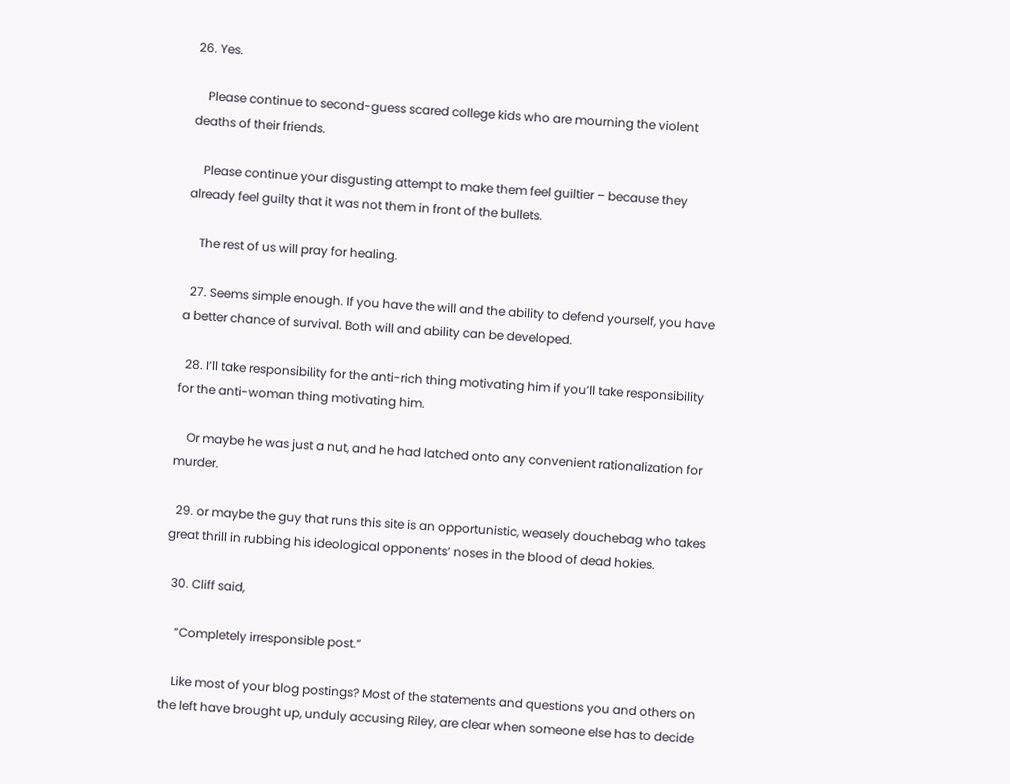26. Yes.

    Please continue to second-guess scared college kids who are mourning the violent deaths of their friends.

    Please continue your disgusting attempt to make them feel guiltier – because they already feel guilty that it was not them in front of the bullets.

    The rest of us will pray for healing.

  27. Seems simple enough. If you have the will and the ability to defend yourself, you have a better chance of survival. Both will and ability can be developed.

  28. I’ll take responsibility for the anti-rich thing motivating him if you’ll take responsibility for the anti-woman thing motivating him.

    Or maybe he was just a nut, and he had latched onto any convenient rationalization for murder.

  29. or maybe the guy that runs this site is an opportunistic, weasely douchebag who takes great thrill in rubbing his ideological opponents’ noses in the blood of dead hokies.

  30. Cliff said,

    “Completely irresponsible post.”

    Like most of your blog postings? Most of the statements and questions you and others on the left have brought up, unduly accusing Riley, are clear when someone else has to decide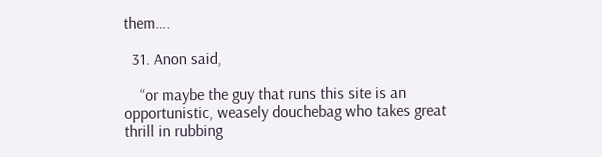them….

  31. Anon said,

    “or maybe the guy that runs this site is an opportunistic, weasely douchebag who takes great thrill in rubbing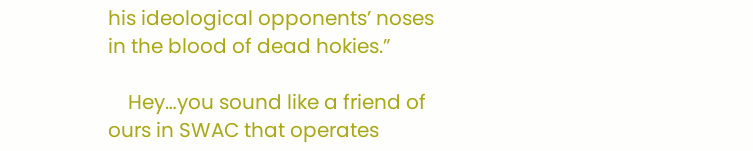his ideological opponents’ noses in the blood of dead hokies.”

    Hey…you sound like a friend of ours in SWAC that operates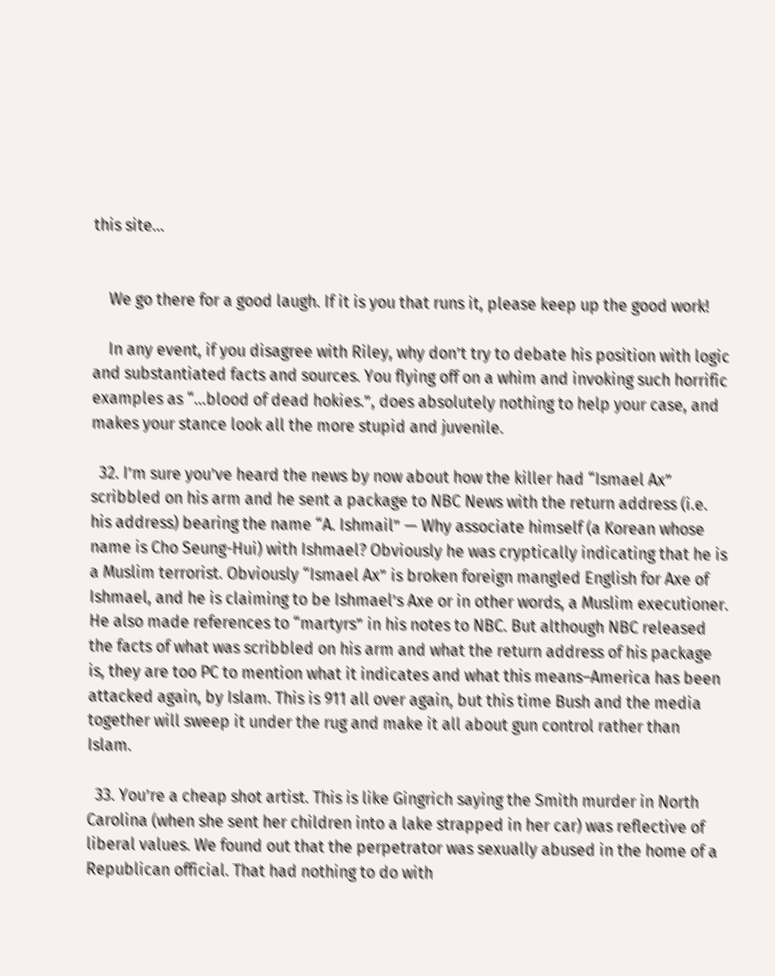this site…


    We go there for a good laugh. If it is you that runs it, please keep up the good work!

    In any event, if you disagree with Riley, why don’t try to debate his position with logic and substantiated facts and sources. You flying off on a whim and invoking such horrific examples as “…blood of dead hokies.”, does absolutely nothing to help your case, and makes your stance look all the more stupid and juvenile.

  32. I’m sure you’ve heard the news by now about how the killer had “Ismael Ax” scribbled on his arm and he sent a package to NBC News with the return address (i.e. his address) bearing the name “A. Ishmail” — Why associate himself (a Korean whose name is Cho Seung-Hui) with Ishmael? Obviously he was cryptically indicating that he is a Muslim terrorist. Obviously “Ismael Ax” is broken foreign mangled English for Axe of Ishmael, and he is claiming to be Ishmael’s Axe or in other words, a Muslim executioner. He also made references to “martyrs” in his notes to NBC. But although NBC released the facts of what was scribbled on his arm and what the return address of his package is, they are too PC to mention what it indicates and what this means–America has been attacked again, by Islam. This is 911 all over again, but this time Bush and the media together will sweep it under the rug and make it all about gun control rather than Islam.

  33. You’re a cheap shot artist. This is like Gingrich saying the Smith murder in North Carolina (when she sent her children into a lake strapped in her car) was reflective of liberal values. We found out that the perpetrator was sexually abused in the home of a Republican official. That had nothing to do with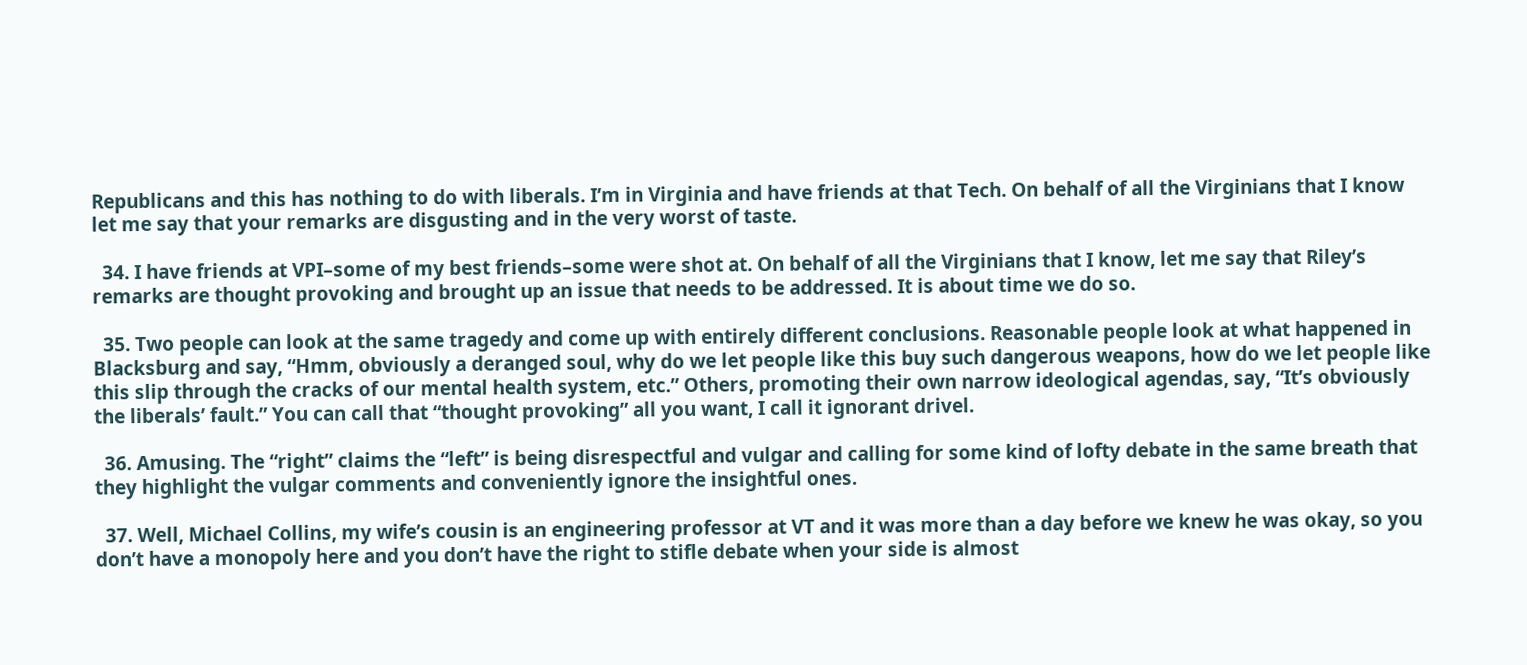Republicans and this has nothing to do with liberals. I’m in Virginia and have friends at that Tech. On behalf of all the Virginians that I know let me say that your remarks are disgusting and in the very worst of taste.

  34. I have friends at VPI–some of my best friends–some were shot at. On behalf of all the Virginians that I know, let me say that Riley’s remarks are thought provoking and brought up an issue that needs to be addressed. It is about time we do so.

  35. Two people can look at the same tragedy and come up with entirely different conclusions. Reasonable people look at what happened in Blacksburg and say, “Hmm, obviously a deranged soul, why do we let people like this buy such dangerous weapons, how do we let people like this slip through the cracks of our mental health system, etc.” Others, promoting their own narrow ideological agendas, say, “It’s obviously the liberals’ fault.” You can call that “thought provoking” all you want, I call it ignorant drivel.

  36. Amusing. The “right” claims the “left” is being disrespectful and vulgar and calling for some kind of lofty debate in the same breath that they highlight the vulgar comments and conveniently ignore the insightful ones.

  37. Well, Michael Collins, my wife’s cousin is an engineering professor at VT and it was more than a day before we knew he was okay, so you don’t have a monopoly here and you don’t have the right to stifle debate when your side is almost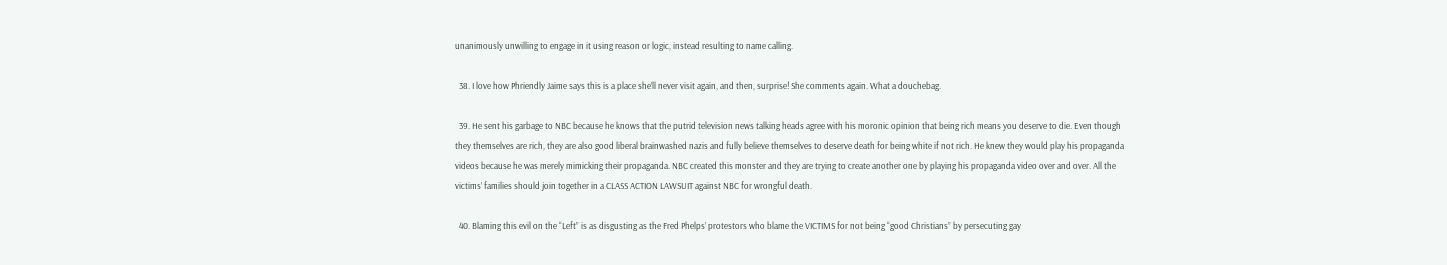unanimously unwilling to engage in it using reason or logic, instead resulting to name calling.

  38. I love how Phriendly Jaime says this is a place she’ll never visit again, and then, surprise! She comments again. What a douchebag.

  39. He sent his garbage to NBC because he knows that the putrid television news talking heads agree with his moronic opinion that being rich means you deserve to die. Even though they themselves are rich, they are also good liberal brainwashed nazis and fully believe themselves to deserve death for being white if not rich. He knew they would play his propaganda videos because he was merely mimicking their propaganda. NBC created this monster and they are trying to create another one by playing his propaganda video over and over. All the victims’ families should join together in a CLASS ACTION LAWSUIT against NBC for wrongful death.

  40. Blaming this evil on the “Left” is as disgusting as the Fred Phelps’ protestors who blame the VICTIMS for not being “good Christians” by persecuting gay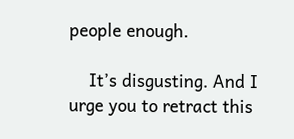people enough.

    It’s disgusting. And I urge you to retract this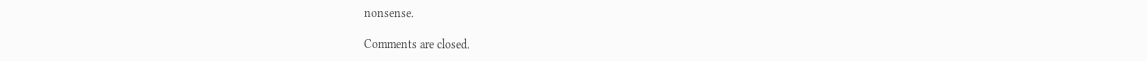nonsense.

Comments are closed.